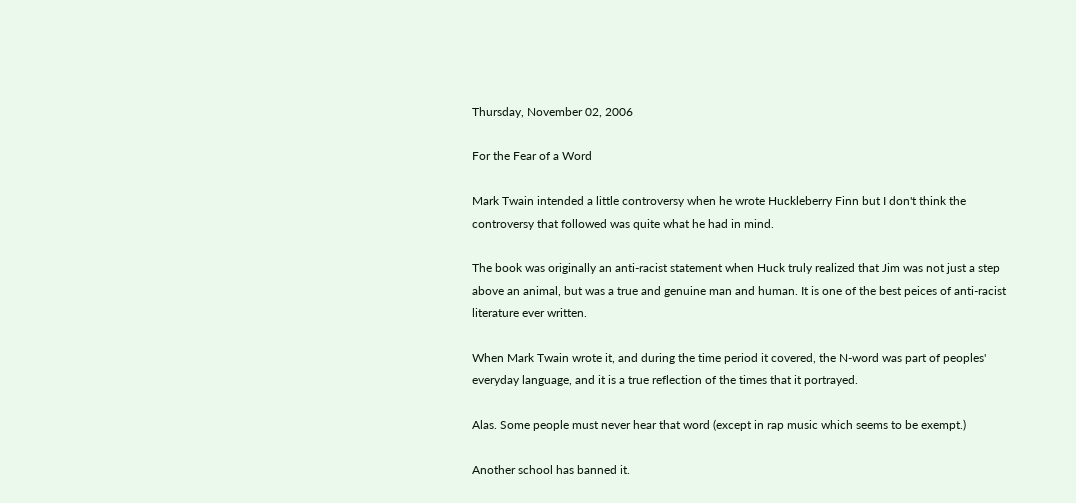Thursday, November 02, 2006

For the Fear of a Word

Mark Twain intended a little controversy when he wrote Huckleberry Finn but I don't think the controversy that followed was quite what he had in mind.

The book was originally an anti-racist statement when Huck truly realized that Jim was not just a step above an animal, but was a true and genuine man and human. It is one of the best peices of anti-racist literature ever written.

When Mark Twain wrote it, and during the time period it covered, the N-word was part of peoples' everyday language, and it is a true reflection of the times that it portrayed.

Alas. Some people must never hear that word (except in rap music which seems to be exempt.)

Another school has banned it.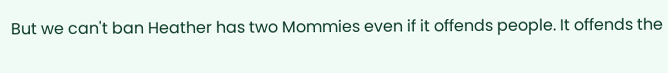But we can't ban Heather has two Mommies even if it offends people. It offends the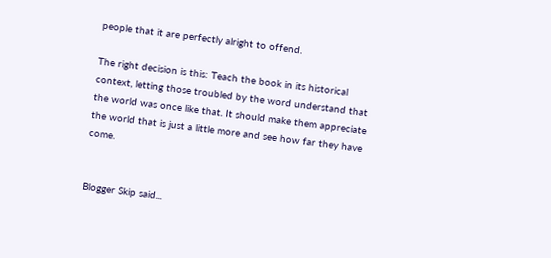people that it are perfectly alright to offend.

The right decision is this: Teach the book in its historical context, letting those troubled by the word understand that the world was once like that. It should make them appreciate the world that is just a little more and see how far they have come.


Blogger Skip said...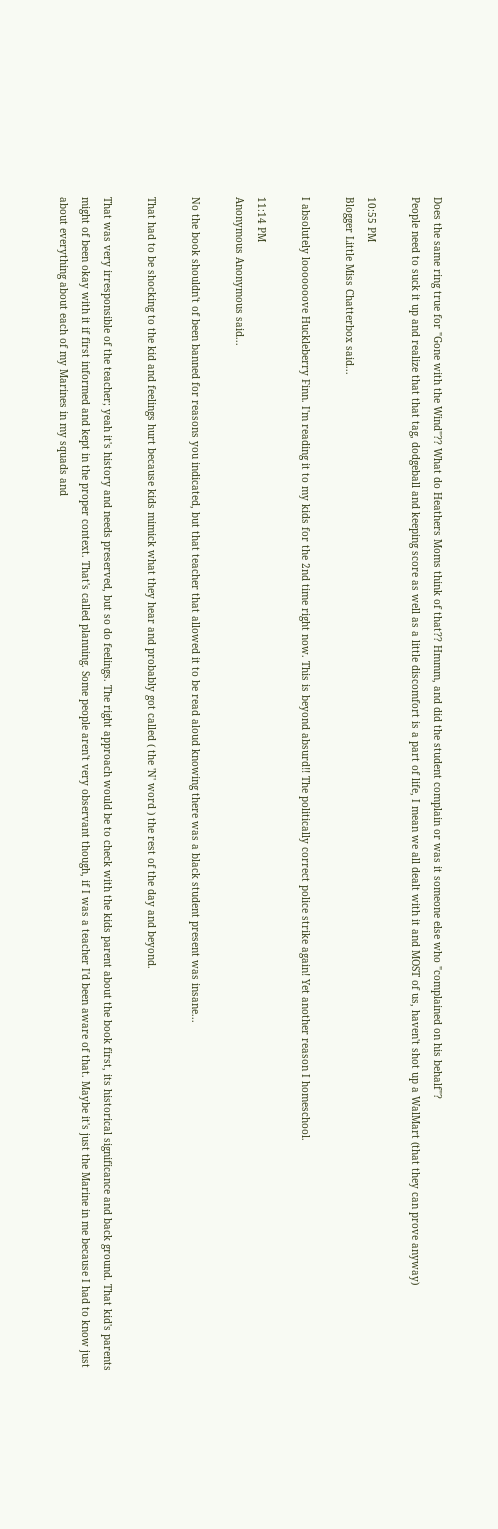Does the same ring true for "Gone with the Wind"?? What do Heathers Moms think of that?? Hmmm, and did the student complain or was it someone else who "complained on his behalf"?
People need to suck it up and realize that that tag, dodgeball and keeping score as well as a little discomfort is a part of life, I mean we all dealt with it and MOST of us, haven't shot up a WalMart (that they can prove anyway)

10:55 PM
Blogger Little Miss Chatterbox said...

I absolutely looooooove Huckleberry Finn. I'm reading it to my kids for the 2nd time right now. This is beyond absurd!! The politically correct police strike again! Yet another reason I homeschool.

11:14 PM
Anonymous Anonymous said...

No the book shouldn't of been banned for reasons you indicated, but that teacher that allowed it to be read aloud knowing there was a black student present was insane...

That had to be shocking to the kid and feelings hurt because kids mimick what they hear and probably got called ( the 'N' word ) the rest of the day and beyond.

That was very irresponsible of the teacher; yeah it's history and needs preserved, but so do feelings. The right approach would be to check with the kids parent about the book first, its historical significance and back ground. That kid's parents might of been okay with it if first informed and kept in the proper context. That's called planning. Some people aren't very observant though, if I was a teacher I'd been aware of that. Maybe it's just the Marine in me because I had to know just about everything about each of my Marines in my squads and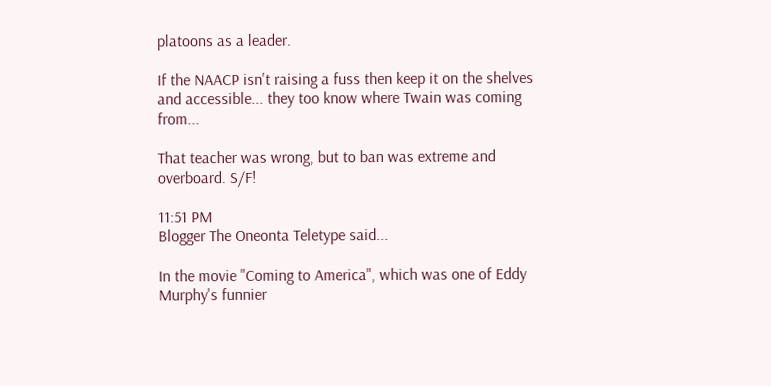platoons as a leader.

If the NAACP isn't raising a fuss then keep it on the shelves and accessible... they too know where Twain was coming from...

That teacher was wrong, but to ban was extreme and overboard. S/F!

11:51 PM
Blogger The Oneonta Teletype said...

In the movie "Coming to America", which was one of Eddy Murphy's funnier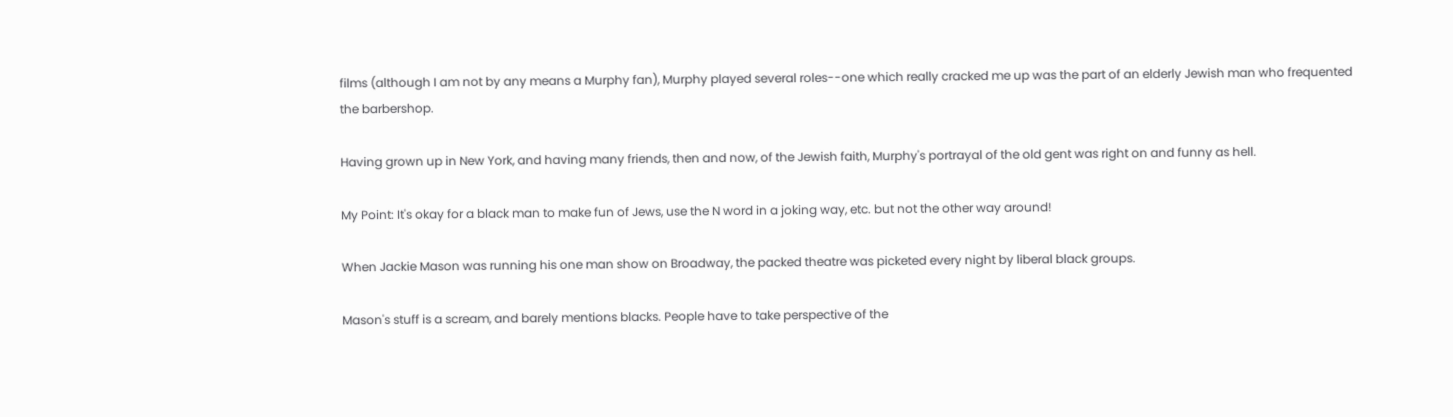films (although I am not by any means a Murphy fan), Murphy played several roles--one which really cracked me up was the part of an elderly Jewish man who frequented the barbershop.

Having grown up in New York, and having many friends, then and now, of the Jewish faith, Murphy's portrayal of the old gent was right on and funny as hell.

My Point: It's okay for a black man to make fun of Jews, use the N word in a joking way, etc. but not the other way around!

When Jackie Mason was running his one man show on Broadway, the packed theatre was picketed every night by liberal black groups.

Mason's stuff is a scream, and barely mentions blacks. People have to take perspective of the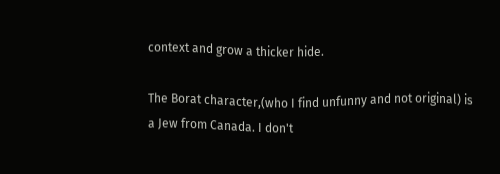context and grow a thicker hide.

The Borat character,(who I find unfunny and not original) is a Jew from Canada. I don't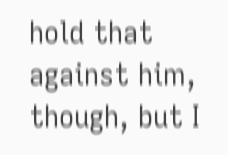hold that against him, though, but I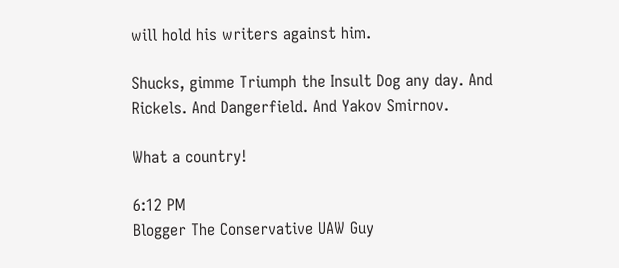will hold his writers against him.

Shucks, gimme Triumph the Insult Dog any day. And Rickels. And Dangerfield. And Yakov Smirnov.

What a country!

6:12 PM
Blogger The Conservative UAW Guy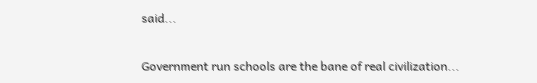said...

Government run schools are the bane of real civilization...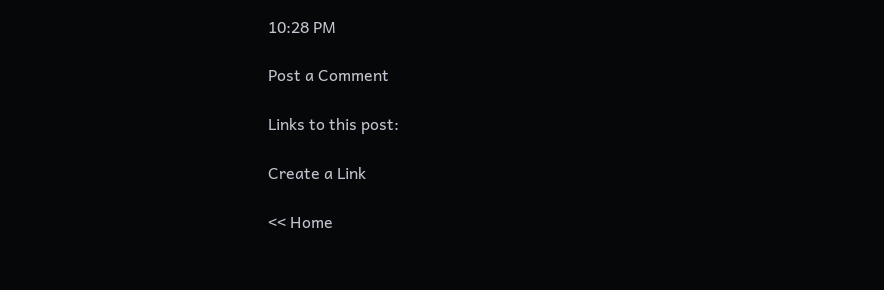10:28 PM

Post a Comment

Links to this post:

Create a Link

<< Home